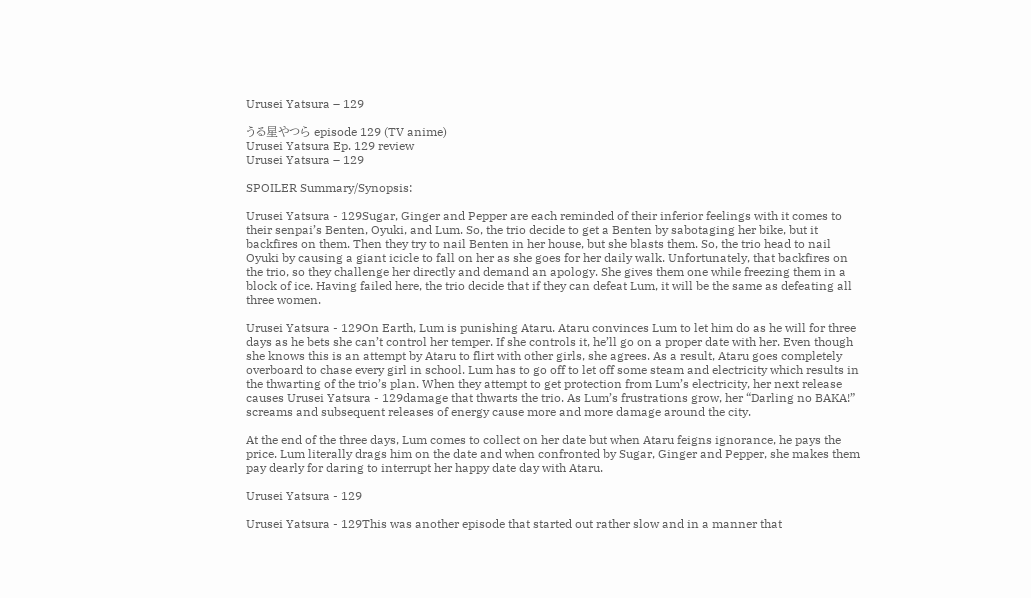Urusei Yatsura – 129

うる星やつら episode 129 (TV anime)
Urusei Yatsura Ep. 129 review
Urusei Yatsura – 129

SPOILER Summary/Synopsis:

Urusei Yatsura - 129Sugar, Ginger and Pepper are each reminded of their inferior feelings with it comes to their senpai’s Benten, Oyuki, and Lum. So, the trio decide to get a Benten by sabotaging her bike, but it backfires on them. Then they try to nail Benten in her house, but she blasts them. So, the trio head to nail Oyuki by causing a giant icicle to fall on her as she goes for her daily walk. Unfortunately, that backfires on the trio, so they challenge her directly and demand an apology. She gives them one while freezing them in a block of ice. Having failed here, the trio decide that if they can defeat Lum, it will be the same as defeating all three women.

Urusei Yatsura - 129On Earth, Lum is punishing Ataru. Ataru convinces Lum to let him do as he will for three days as he bets she can’t control her temper. If she controls it, he’ll go on a proper date with her. Even though she knows this is an attempt by Ataru to flirt with other girls, she agrees. As a result, Ataru goes completely overboard to chase every girl in school. Lum has to go off to let off some steam and electricity which results in the thwarting of the trio’s plan. When they attempt to get protection from Lum’s electricity, her next release causes Urusei Yatsura - 129damage that thwarts the trio. As Lum’s frustrations grow, her “Darling no BAKA!” screams and subsequent releases of energy cause more and more damage around the city.

At the end of the three days, Lum comes to collect on her date but when Ataru feigns ignorance, he pays the price. Lum literally drags him on the date and when confronted by Sugar, Ginger and Pepper, she makes them pay dearly for daring to interrupt her happy date day with Ataru.

Urusei Yatsura - 129

Urusei Yatsura - 129This was another episode that started out rather slow and in a manner that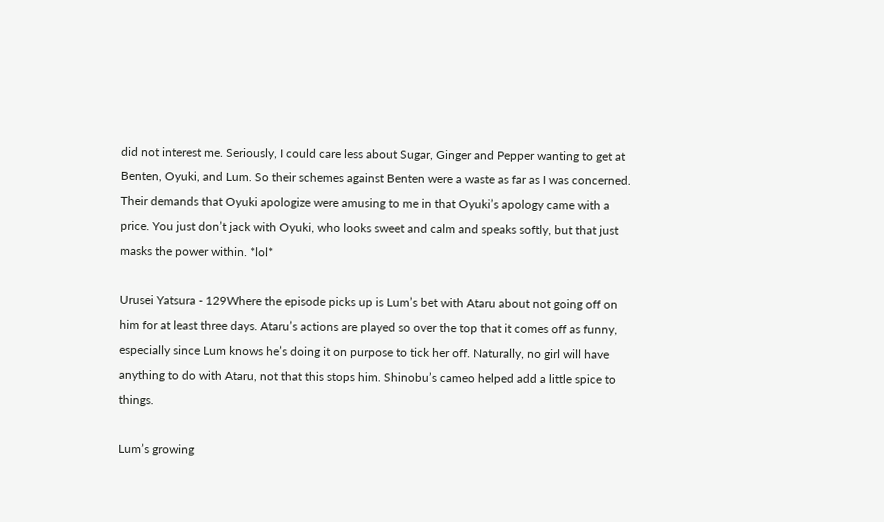did not interest me. Seriously, I could care less about Sugar, Ginger and Pepper wanting to get at Benten, Oyuki, and Lum. So their schemes against Benten were a waste as far as I was concerned. Their demands that Oyuki apologize were amusing to me in that Oyuki’s apology came with a price. You just don’t jack with Oyuki, who looks sweet and calm and speaks softly, but that just masks the power within. *lol*

Urusei Yatsura - 129Where the episode picks up is Lum’s bet with Ataru about not going off on him for at least three days. Ataru’s actions are played so over the top that it comes off as funny, especially since Lum knows he’s doing it on purpose to tick her off. Naturally, no girl will have anything to do with Ataru, not that this stops him. Shinobu’s cameo helped add a little spice to things.

Lum’s growing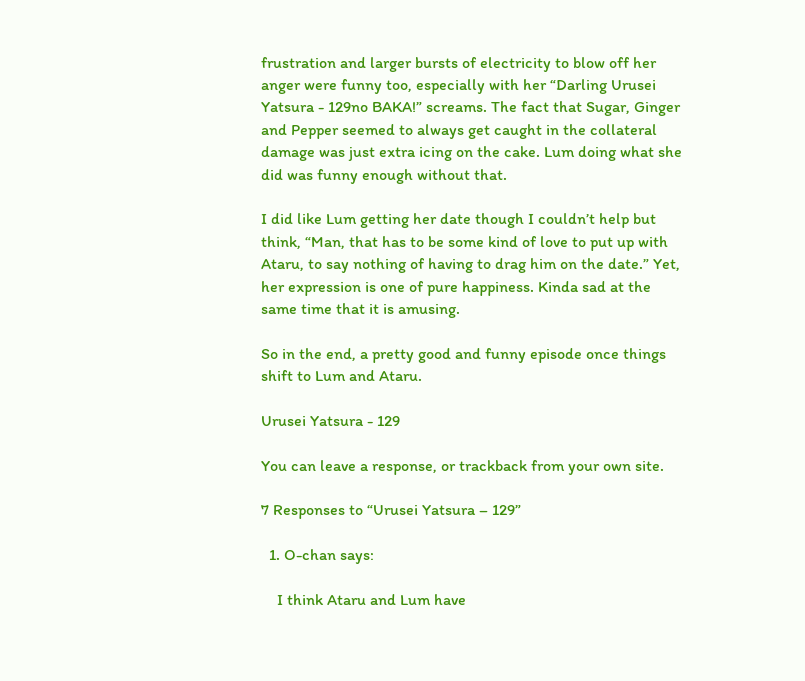frustration and larger bursts of electricity to blow off her anger were funny too, especially with her “Darling Urusei Yatsura - 129no BAKA!” screams. The fact that Sugar, Ginger and Pepper seemed to always get caught in the collateral damage was just extra icing on the cake. Lum doing what she did was funny enough without that.

I did like Lum getting her date though I couldn’t help but think, “Man, that has to be some kind of love to put up with Ataru, to say nothing of having to drag him on the date.” Yet, her expression is one of pure happiness. Kinda sad at the same time that it is amusing.

So in the end, a pretty good and funny episode once things shift to Lum and Ataru.

Urusei Yatsura - 129

You can leave a response, or trackback from your own site.

7 Responses to “Urusei Yatsura – 129”

  1. O-chan says:

    I think Ataru and Lum have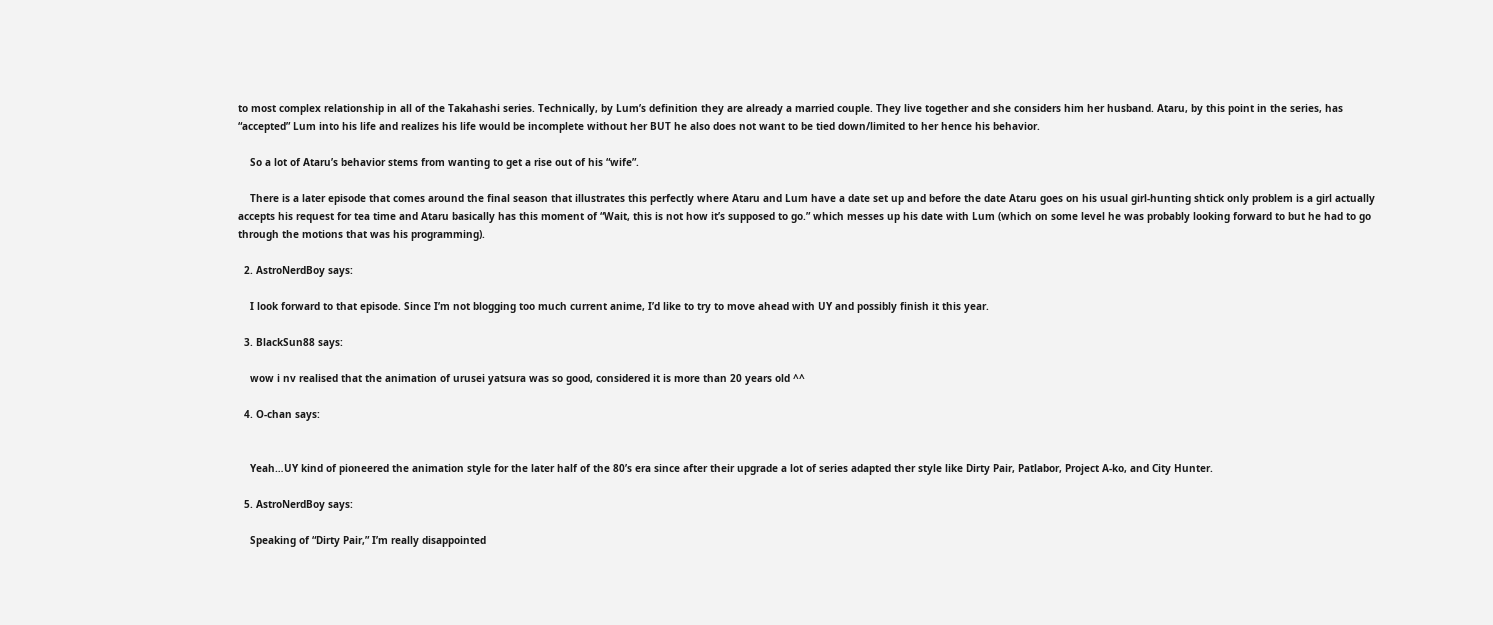to most complex relationship in all of the Takahashi series. Technically, by Lum’s definition they are already a married couple. They live together and she considers him her husband. Ataru, by this point in the series, has “accepted” Lum into his life and realizes his life would be incomplete without her BUT he also does not want to be tied down/limited to her hence his behavior.

    So a lot of Ataru’s behavior stems from wanting to get a rise out of his “wife”.

    There is a later episode that comes around the final season that illustrates this perfectly where Ataru and Lum have a date set up and before the date Ataru goes on his usual girl-hunting shtick only problem is a girl actually accepts his request for tea time and Ataru basically has this moment of “Wait, this is not how it’s supposed to go.” which messes up his date with Lum (which on some level he was probably looking forward to but he had to go through the motions that was his programming).

  2. AstroNerdBoy says:

    I look forward to that episode. Since I’m not blogging too much current anime, I’d like to try to move ahead with UY and possibly finish it this year.

  3. BlackSun88 says:

    wow i nv realised that the animation of urusei yatsura was so good, considered it is more than 20 years old ^^

  4. O-chan says:


    Yeah…UY kind of pioneered the animation style for the later half of the 80’s era since after their upgrade a lot of series adapted ther style like Dirty Pair, Patlabor, Project A-ko, and City Hunter.

  5. AstroNerdBoy says:

    Speaking of “Dirty Pair,” I’m really disappointed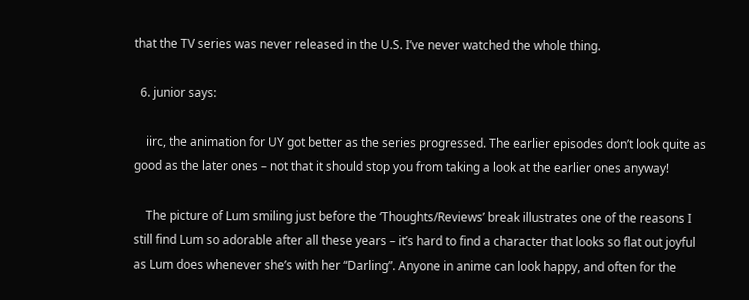that the TV series was never released in the U.S. I’ve never watched the whole thing.

  6. junior says:

    iirc, the animation for UY got better as the series progressed. The earlier episodes don’t look quite as good as the later ones – not that it should stop you from taking a look at the earlier ones anyway!

    The picture of Lum smiling just before the ‘Thoughts/Reviews’ break illustrates one of the reasons I still find Lum so adorable after all these years – it’s hard to find a character that looks so flat out joyful as Lum does whenever she’s with her “Darling”. Anyone in anime can look happy, and often for the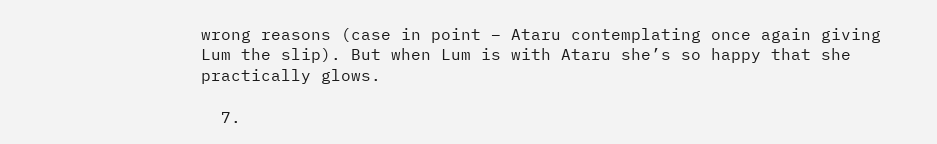wrong reasons (case in point – Ataru contemplating once again giving Lum the slip). But when Lum is with Ataru she’s so happy that she practically glows.

  7.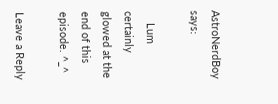AstroNerdBoy says:

    Lum certainly glowed at the end of this episode. ^_^

Leave a Reply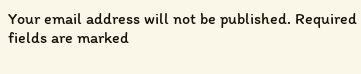Your email address will not be published. Required fields are marked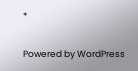*

Powered by WordPress